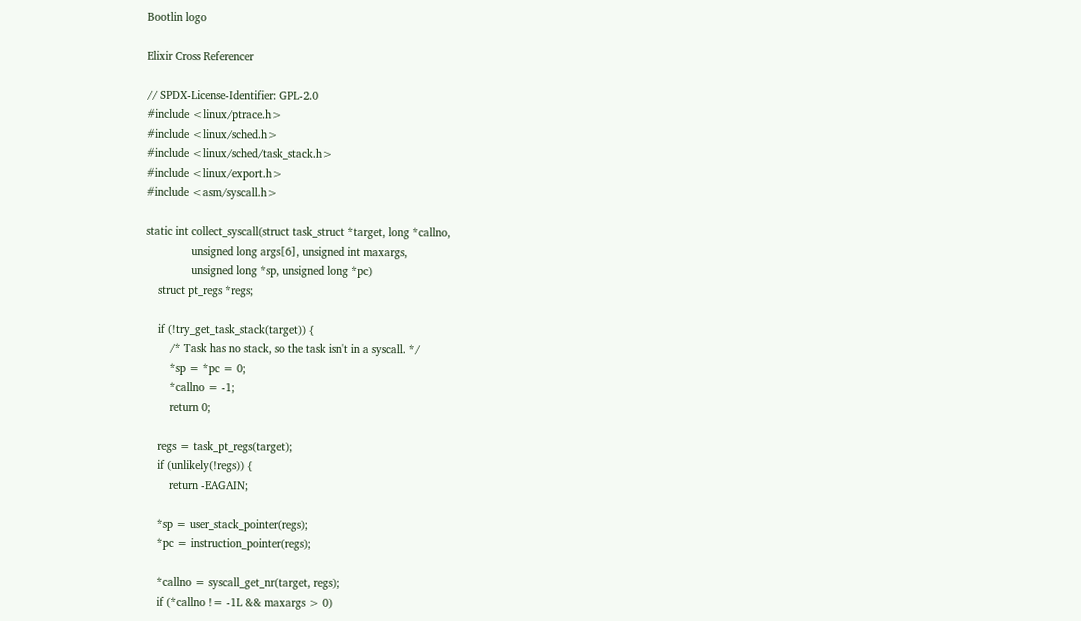Bootlin logo

Elixir Cross Referencer

// SPDX-License-Identifier: GPL-2.0
#include <linux/ptrace.h>
#include <linux/sched.h>
#include <linux/sched/task_stack.h>
#include <linux/export.h>
#include <asm/syscall.h>

static int collect_syscall(struct task_struct *target, long *callno,
               unsigned long args[6], unsigned int maxargs,
               unsigned long *sp, unsigned long *pc)
    struct pt_regs *regs;

    if (!try_get_task_stack(target)) {
        /* Task has no stack, so the task isn't in a syscall. */
        *sp = *pc = 0;
        *callno = -1;
        return 0;

    regs = task_pt_regs(target);
    if (unlikely(!regs)) {
        return -EAGAIN;

    *sp = user_stack_pointer(regs);
    *pc = instruction_pointer(regs);

    *callno = syscall_get_nr(target, regs);
    if (*callno != -1L && maxargs > 0)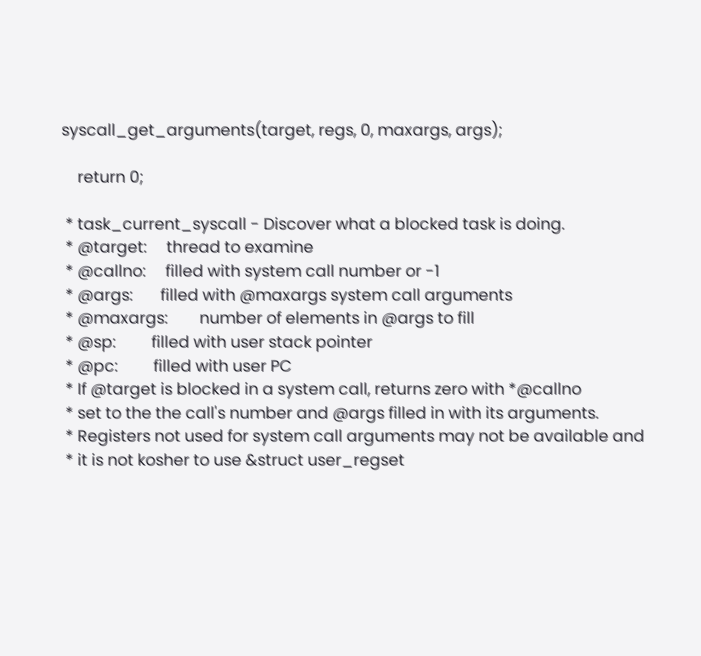syscall_get_arguments(target, regs, 0, maxargs, args);

    return 0;

 * task_current_syscall - Discover what a blocked task is doing.
 * @target:     thread to examine
 * @callno:     filled with system call number or -1
 * @args:       filled with @maxargs system call arguments
 * @maxargs:        number of elements in @args to fill
 * @sp:         filled with user stack pointer
 * @pc:         filled with user PC
 * If @target is blocked in a system call, returns zero with *@callno
 * set to the the call's number and @args filled in with its arguments.
 * Registers not used for system call arguments may not be available and
 * it is not kosher to use &struct user_regset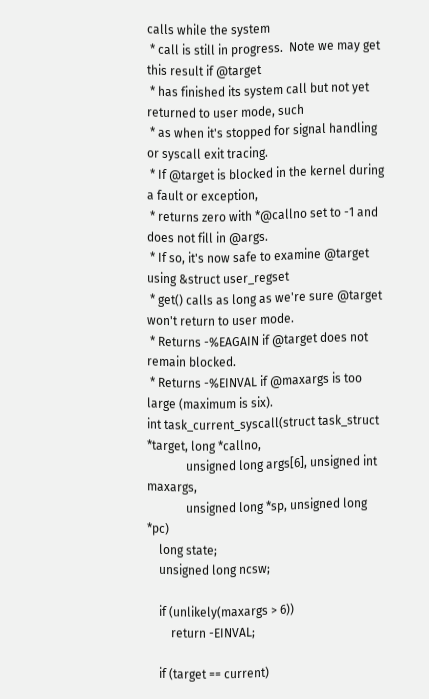calls while the system
 * call is still in progress.  Note we may get this result if @target
 * has finished its system call but not yet returned to user mode, such
 * as when it's stopped for signal handling or syscall exit tracing.
 * If @target is blocked in the kernel during a fault or exception,
 * returns zero with *@callno set to -1 and does not fill in @args.
 * If so, it's now safe to examine @target using &struct user_regset
 * get() calls as long as we're sure @target won't return to user mode.
 * Returns -%EAGAIN if @target does not remain blocked.
 * Returns -%EINVAL if @maxargs is too large (maximum is six).
int task_current_syscall(struct task_struct *target, long *callno,
             unsigned long args[6], unsigned int maxargs,
             unsigned long *sp, unsigned long *pc)
    long state;
    unsigned long ncsw;

    if (unlikely(maxargs > 6))
        return -EINVAL;

    if (target == current)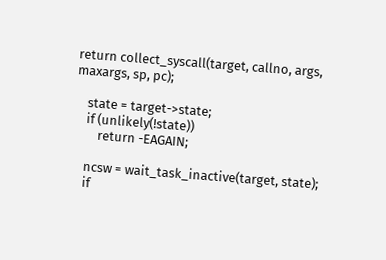return collect_syscall(target, callno, args, maxargs, sp, pc);

    state = target->state;
    if (unlikely(!state))
        return -EAGAIN;

    ncsw = wait_task_inactive(target, state);
    if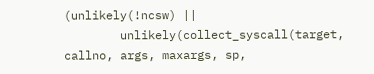(unlikely(!ncsw) ||
        unlikely(collect_syscall(target, callno, args, maxargs, sp,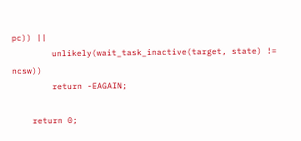pc)) ||
        unlikely(wait_task_inactive(target, state) != ncsw))
        return -EAGAIN;

    return 0;